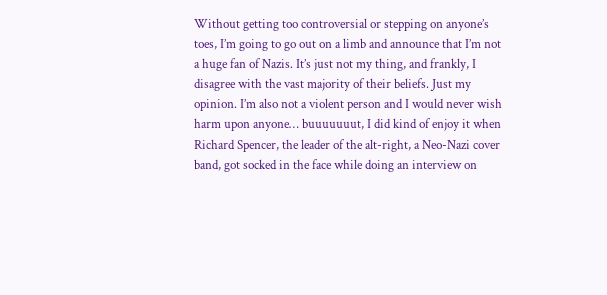Without getting too controversial or stepping on anyone’s toes, I’m going to go out on a limb and announce that I’m not a huge fan of Nazis. It’s just not my thing, and frankly, I disagree with the vast majority of their beliefs. Just my opinion. I’m also not a violent person and I would never wish harm upon anyone… buuuuuuut, I did kind of enjoy it when Richard Spencer, the leader of the alt-right, a Neo-Nazi cover band, got socked in the face while doing an interview on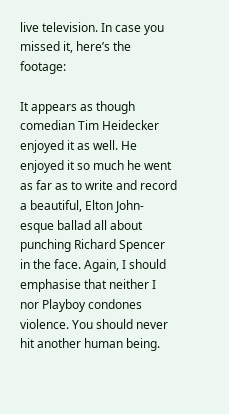live television. In case you missed it, here’s the footage:

It appears as though comedian Tim Heidecker enjoyed it as well. He enjoyed it so much he went as far as to write and record a beautiful, Elton John-esque ballad all about punching Richard Spencer in the face. Again, I should emphasise that neither I nor Playboy condones violence. You should never hit another human being.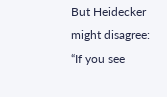But Heidecker might disagree: “If you see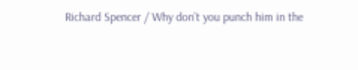Richard Spencer / Why don’t you punch him in the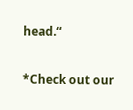head.“

*Check out our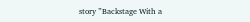story ”Backstage With a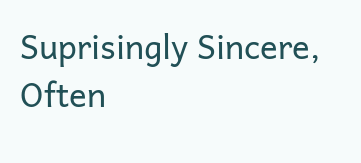Suprisingly Sincere, Often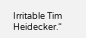Irritable Tim Heidecker.“